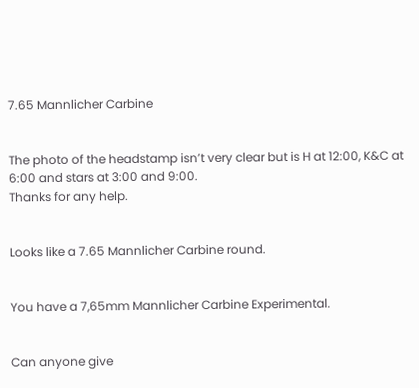7.65 Mannlicher Carbine


The photo of the headstamp isn’t very clear but is H at 12:00, K&C at 6:00 and stars at 3:00 and 9:00.
Thanks for any help.


Looks like a 7.65 Mannlicher Carbine round.


You have a 7,65mm Mannlicher Carbine Experimental.


Can anyone give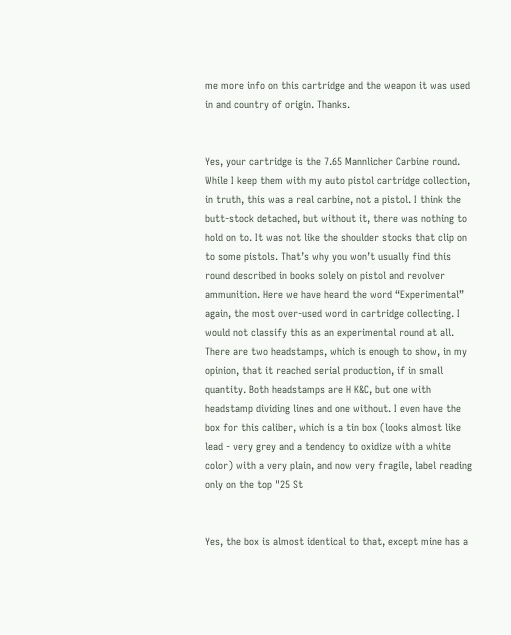me more info on this cartridge and the weapon it was used in and country of origin. Thanks.


Yes, your cartridge is the 7.65 Mannlicher Carbine round. While I keep them with my auto pistol cartridge collection, in truth, this was a real carbine, not a pistol. I think the butt-stock detached, but without it, there was nothing to hold on to. It was not like the shoulder stocks that clip on to some pistols. That’s why you won’t usually find this round described in books solely on pistol and revolver ammunition. Here we have heard the word “Experimental” again, the most over-used word in cartridge collecting. I would not classify this as an experimental round at all. There are two headstamps, which is enough to show, in my opinion, that it reached serial production, if in small quantity. Both headstamps are H K&C, but one with headstamp dividing lines and one without. I even have the box for this caliber, which is a tin box (looks almost like lead - very grey and a tendency to oxidize with a white color) with a very plain, and now very fragile, label reading only on the top "25 St


Yes, the box is almost identical to that, except mine has a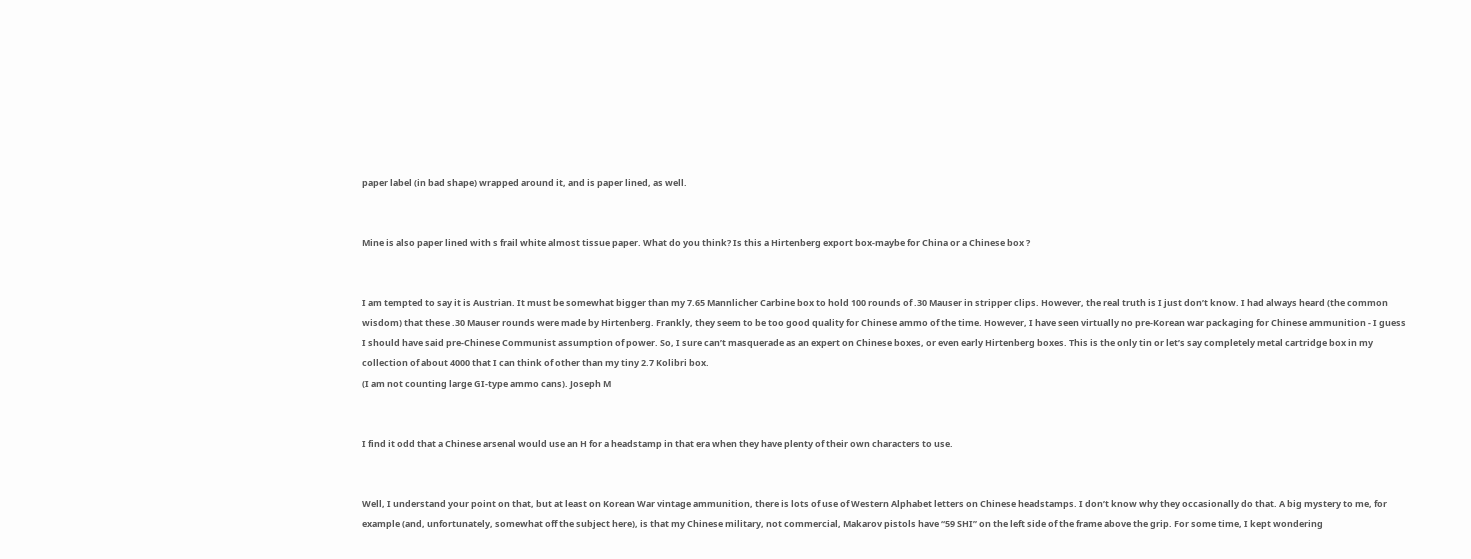paper label (in bad shape) wrapped around it, and is paper lined, as well.


Mine is also paper lined with s frail white almost tissue paper. What do you think? Is this a Hirtenberg export box-maybe for China or a Chinese box ?


I am tempted to say it is Austrian. It must be somewhat bigger than my 7.65 Mannlicher Carbine box to hold 100 rounds of .30 Mauser in stripper clips. However, the real truth is I just don’t know. I had always heard (the common wisdom) that these .30 Mauser rounds were made by Hirtenberg. Frankly, they seem to be too good quality for Chinese ammo of the time. However, I have seen virtually no pre-Korean war packaging for Chinese ammunition - I guess I should have said pre-Chinese Communist assumption of power. So, I sure can’t masquerade as an expert on Chinese boxes, or even early Hirtenberg boxes. This is the only tin or let’s say completely metal cartridge box in my collection of about 4000 that I can think of other than my tiny 2.7 Kolibri box.
(I am not counting large GI-type ammo cans). Joseph M


I find it odd that a Chinese arsenal would use an H for a headstamp in that era when they have plenty of their own characters to use.


Well, I understand your point on that, but at least on Korean War vintage ammunition, there is lots of use of Western Alphabet letters on Chinese headstamps. I don’t know why they occasionally do that. A big mystery to me, for example (and, unfortunately, somewhat off the subject here), is that my Chinese military, not commercial, Makarov pistols have “59 SHI” on the left side of the frame above the grip. For some time, I kept wondering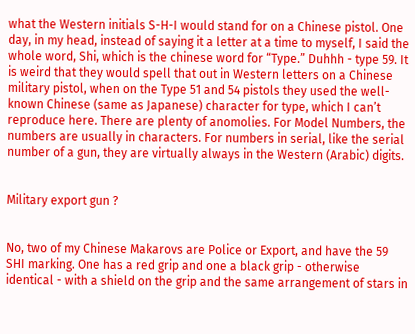what the Western initials S-H-I would stand for on a Chinese pistol. One day, in my head, instead of saying it a letter at a time to myself, I said the whole word, Shi, which is the chinese word for “Type.” Duhhh - type 59. It is weird that they would spell that out in Western letters on a Chinese military pistol, when on the Type 51 and 54 pistols they used the well-known Chinese (same as Japanese) character for type, which I can’t reproduce here. There are plenty of anomolies. For Model Numbers, the numbers are usually in characters. For numbers in serial, like the serial number of a gun, they are virtually always in the Western (Arabic) digits.


Military export gun ?


No, two of my Chinese Makarovs are Police or Export, and have the 59 SHI marking. One has a red grip and one a black grip - otherwise identical - with a shield on the grip and the same arrangement of stars in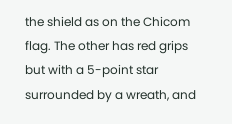the shield as on the Chicom flag. The other has red grips but with a 5-point star surrounded by a wreath, and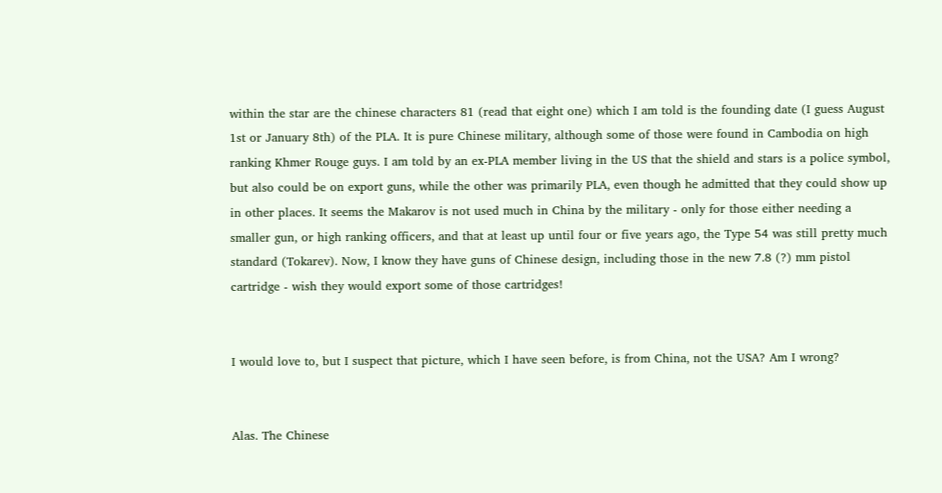within the star are the chinese characters 81 (read that eight one) which I am told is the founding date (I guess August 1st or January 8th) of the PLA. It is pure Chinese military, although some of those were found in Cambodia on high ranking Khmer Rouge guys. I am told by an ex-PLA member living in the US that the shield and stars is a police symbol, but also could be on export guns, while the other was primarily PLA, even though he admitted that they could show up in other places. It seems the Makarov is not used much in China by the military - only for those either needing a smaller gun, or high ranking officers, and that at least up until four or five years ago, the Type 54 was still pretty much standard (Tokarev). Now, I know they have guns of Chinese design, including those in the new 7.8 (?) mm pistol cartridge - wish they would export some of those cartridges!


I would love to, but I suspect that picture, which I have seen before, is from China, not the USA? Am I wrong?


Alas. The Chinese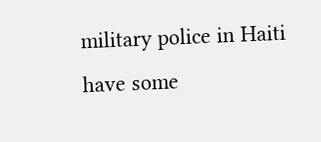military police in Haiti have some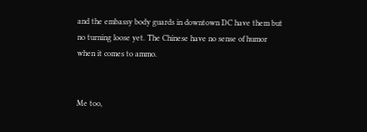and the embassy body guards in downtown DC have them but no turning loose yet. The Chinese have no sense of humor when it comes to ammo.


Me too,